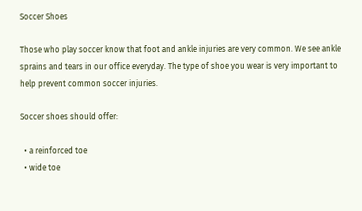Soccer Shoes

Those who play soccer know that foot and ankle injuries are very common. We see ankle sprains and tears in our office everyday. The type of shoe you wear is very important to help prevent common soccer injuries.

Soccer shoes should offer:

  • a reinforced toe
  • wide toe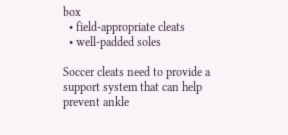box
  • field-appropriate cleats
  • well-padded soles

Soccer cleats need to provide a support system that can help prevent ankle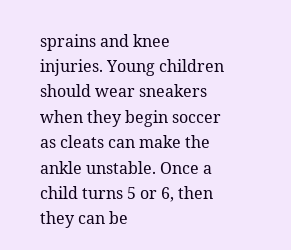sprains and knee injuries. Young children should wear sneakers when they begin soccer as cleats can make the ankle unstable. Once a child turns 5 or 6, then they can be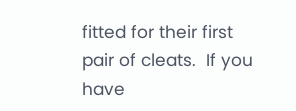fitted for their first pair of cleats.  If you have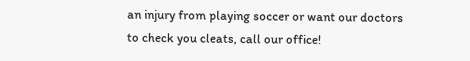an injury from playing soccer or want our doctors to check you cleats, call our office!